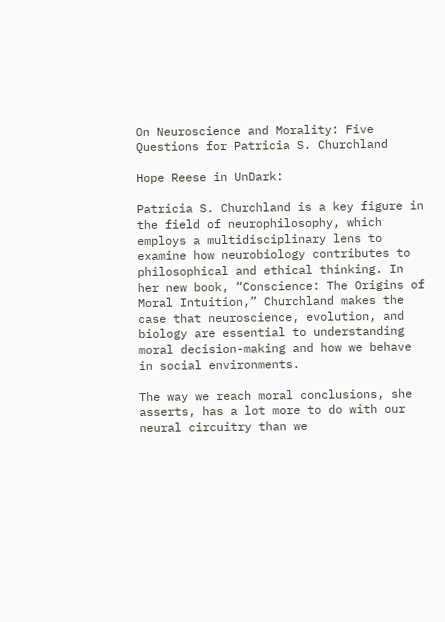On Neuroscience and Morality: Five Questions for Patricia S. Churchland

Hope Reese in UnDark:

Patricia S. Churchland is a key figure in the field of neurophilosophy, which employs a multidisciplinary lens to examine how neurobiology contributes to philosophical and ethical thinking. In her new book, “Conscience: The Origins of Moral Intuition,” Churchland makes the case that neuroscience, evolution, and biology are essential to understanding moral decision-making and how we behave in social environments.

The way we reach moral conclusions, she asserts, has a lot more to do with our neural circuitry than we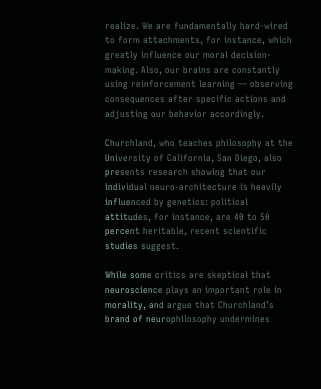realize. We are fundamentally hard-wired to form attachments, for instance, which greatly influence our moral decision-making. Also, our brains are constantly using reinforcement learning — observing consequences after specific actions and adjusting our behavior accordingly.

Churchland, who teaches philosophy at the University of California, San Diego, also presents research showing that our individual neuro-architecture is heavily influenced by genetics: political attitudes, for instance, are 40 to 50 percent heritable, recent scientific studies suggest.

While some critics are skeptical that neuroscience plays an important role in morality, and argue that Churchland’s brand of neurophilosophy undermines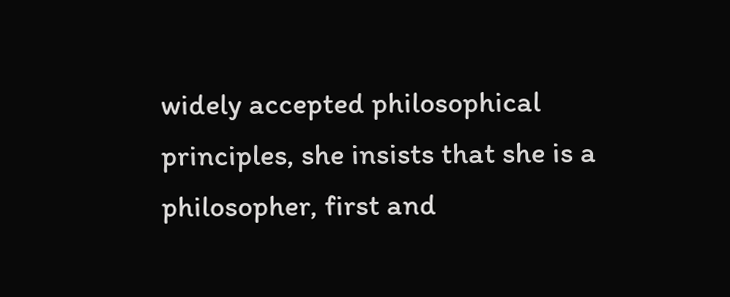widely accepted philosophical principles, she insists that she is a philosopher, first and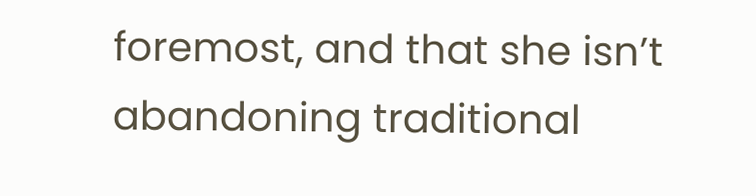foremost, and that she isn’t abandoning traditional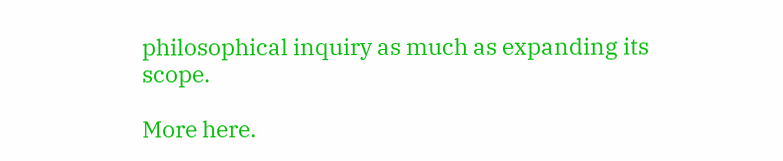philosophical inquiry as much as expanding its scope.

More here.